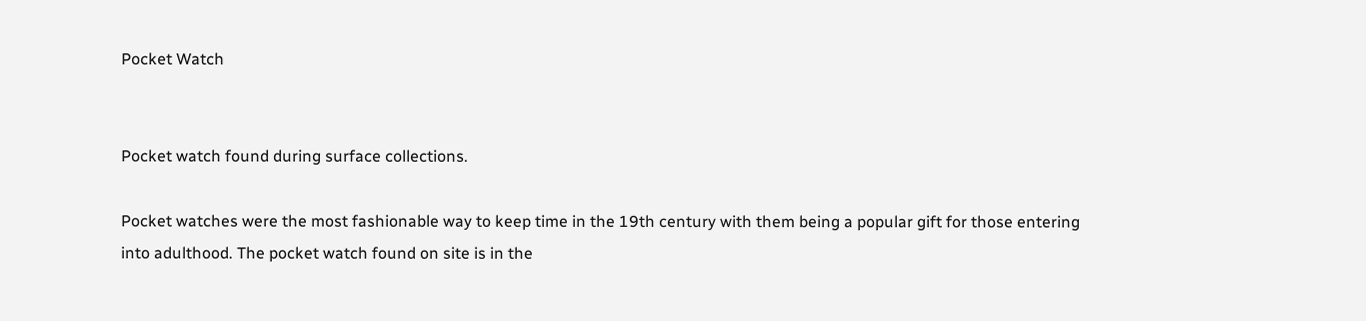Pocket Watch


Pocket watch found during surface collections.

Pocket watches were the most fashionable way to keep time in the 19th century with them being a popular gift for those entering into adulthood. The pocket watch found on site is in the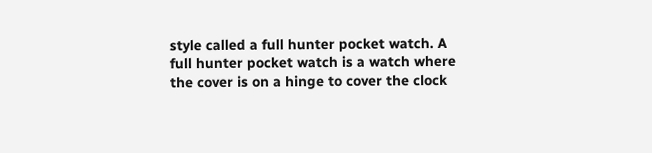style called a full hunter pocket watch. A full hunter pocket watch is a watch where the cover is on a hinge to cover the clock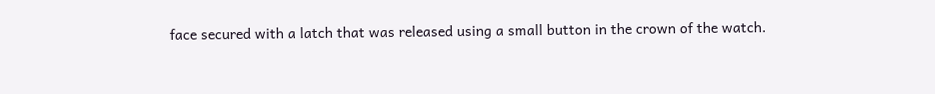face secured with a latch that was released using a small button in the crown of the watch.